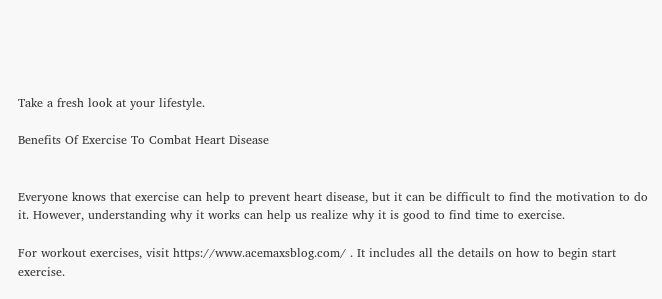Take a fresh look at your lifestyle.

Benefits Of Exercise To Combat Heart Disease


Everyone knows that exercise can help to prevent heart disease, but it can be difficult to find the motivation to do it. However, understanding why it works can help us realize why it is good to find time to exercise.

For workout exercises, visit https://www.acemaxsblog.com/ . It includes all the details on how to begin start exercise.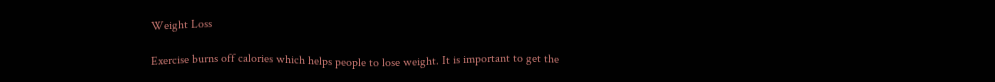Weight Loss

Exercise burns off calories which helps people to lose weight. It is important to get the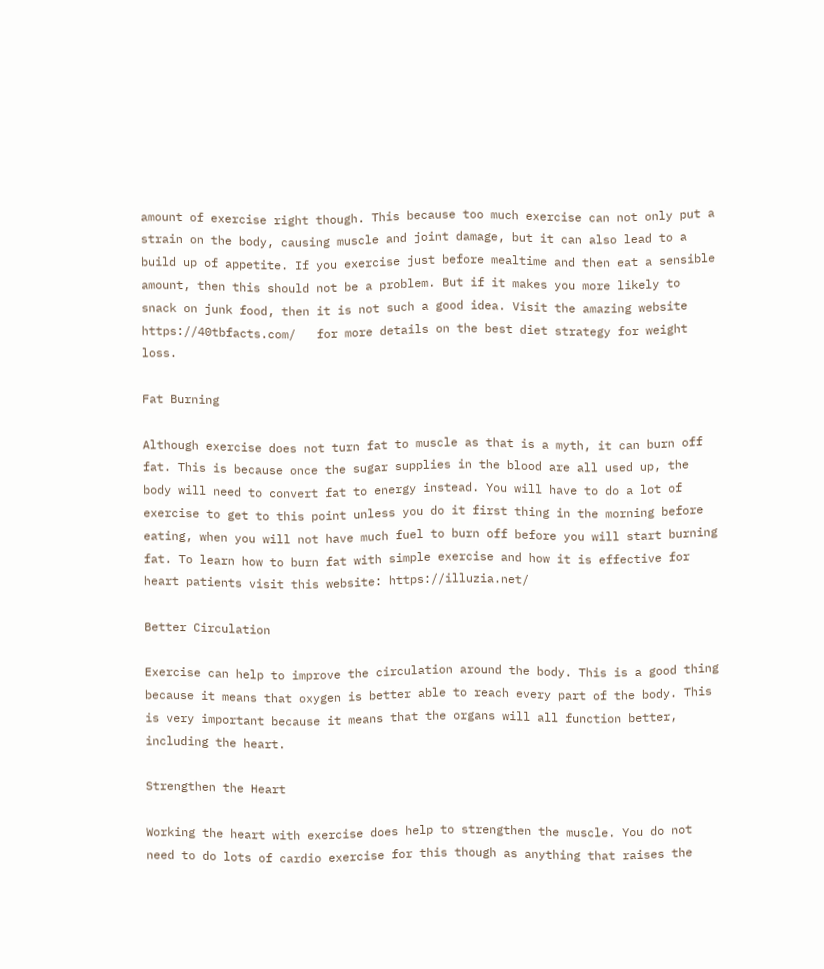amount of exercise right though. This because too much exercise can not only put a strain on the body, causing muscle and joint damage, but it can also lead to a build up of appetite. If you exercise just before mealtime and then eat a sensible amount, then this should not be a problem. But if it makes you more likely to snack on junk food, then it is not such a good idea. Visit the amazing website https://40tbfacts.com/   for more details on the best diet strategy for weight loss.

Fat Burning

Although exercise does not turn fat to muscle as that is a myth, it can burn off fat. This is because once the sugar supplies in the blood are all used up, the body will need to convert fat to energy instead. You will have to do a lot of exercise to get to this point unless you do it first thing in the morning before eating, when you will not have much fuel to burn off before you will start burning fat. To learn how to burn fat with simple exercise and how it is effective for heart patients visit this website: https://illuzia.net/

Better Circulation

Exercise can help to improve the circulation around the body. This is a good thing because it means that oxygen is better able to reach every part of the body. This is very important because it means that the organs will all function better, including the heart.

Strengthen the Heart

Working the heart with exercise does help to strengthen the muscle. You do not need to do lots of cardio exercise for this though as anything that raises the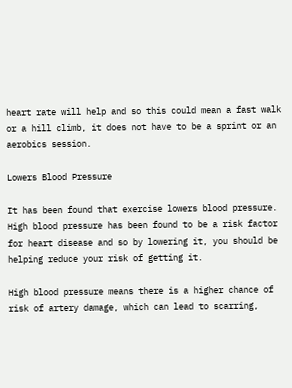heart rate will help and so this could mean a fast walk or a hill climb, it does not have to be a sprint or an aerobics session.

Lowers Blood Pressure

It has been found that exercise lowers blood pressure. High blood pressure has been found to be a risk factor for heart disease and so by lowering it, you should be helping reduce your risk of getting it.

High blood pressure means there is a higher chance of risk of artery damage, which can lead to scarring,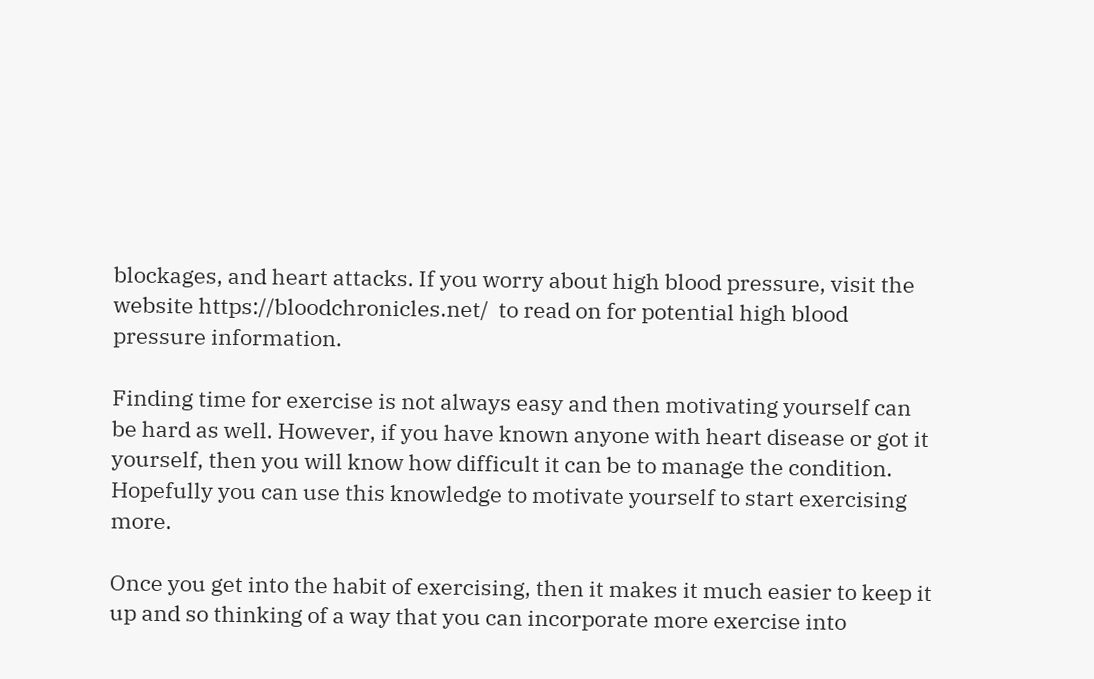blockages, and heart attacks. If you worry about high blood pressure, visit the website https://bloodchronicles.net/  to read on for potential high blood pressure information.

Finding time for exercise is not always easy and then motivating yourself can be hard as well. However, if you have known anyone with heart disease or got it yourself, then you will know how difficult it can be to manage the condition. Hopefully you can use this knowledge to motivate yourself to start exercising more.

Once you get into the habit of exercising, then it makes it much easier to keep it up and so thinking of a way that you can incorporate more exercise into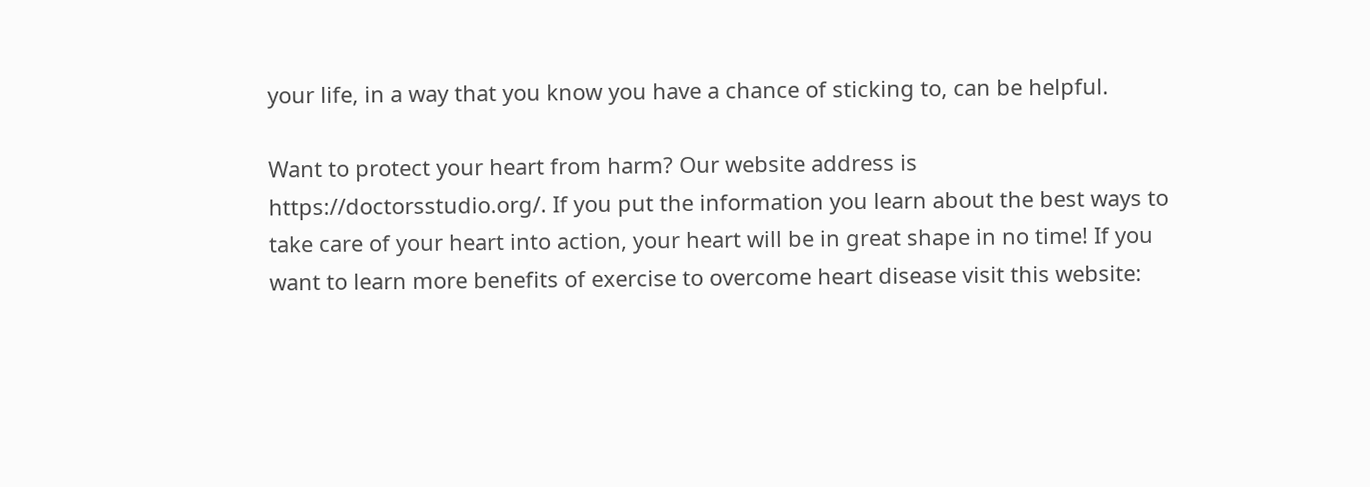your life, in a way that you know you have a chance of sticking to, can be helpful.

Want to protect your heart from harm? Our website address is https://doctorsstudio.org/. If you put the information you learn about the best ways to take care of your heart into action, your heart will be in great shape in no time! If you want to learn more benefits of exercise to overcome heart disease visit this website: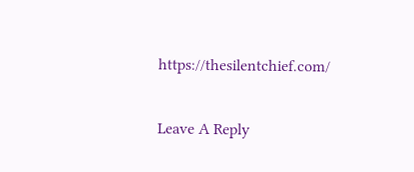https://thesilentchief.com/

Leave A Reply